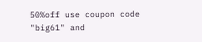50%off use coupon code "big61" and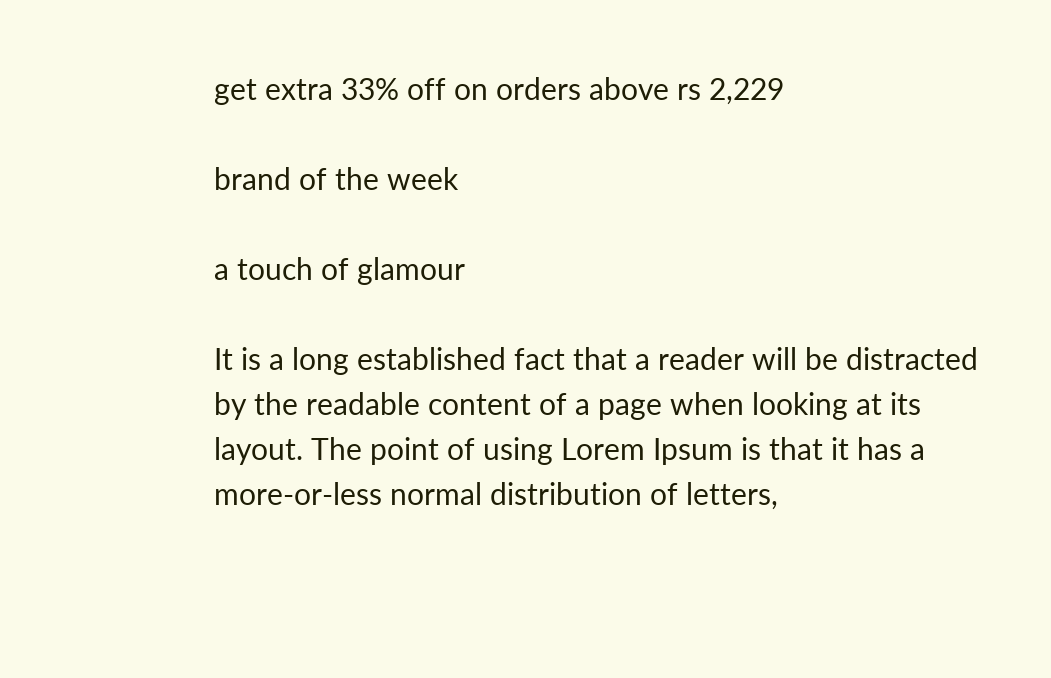get extra 33% off on orders above rs 2,229

brand of the week

a touch of glamour

It is a long established fact that a reader will be distracted by the readable content of a page when looking at its layout. The point of using Lorem Ipsum is that it has a more-or-less normal distribution of letters,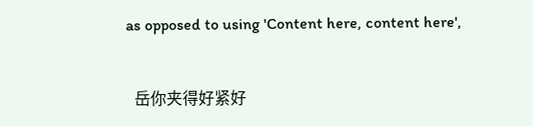as opposed to using 'Content here, content here',


  岳你夹得好紧好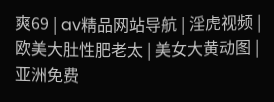爽69 | av精品网站导航 | 淫虎视频 | 欧美大肚性肥老太 | 美女大黄动图 | 亚洲免费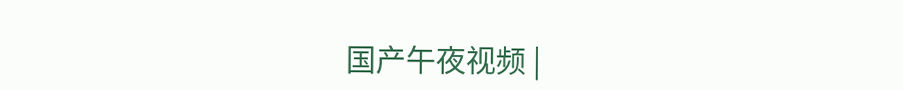国产午夜视频 |